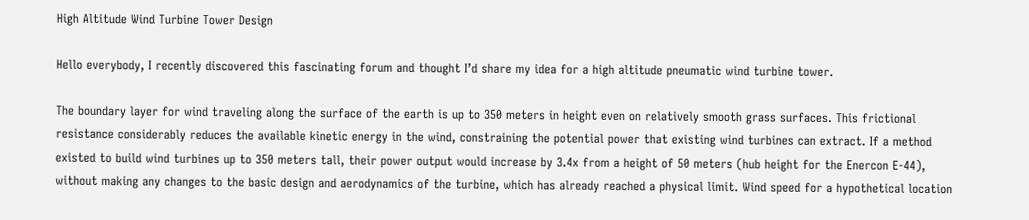High Altitude Wind Turbine Tower Design

Hello everybody, I recently discovered this fascinating forum and thought I’d share my idea for a high altitude pneumatic wind turbine tower.

The boundary layer for wind traveling along the surface of the earth is up to 350 meters in height even on relatively smooth grass surfaces. This frictional resistance considerably reduces the available kinetic energy in the wind, constraining the potential power that existing wind turbines can extract. If a method existed to build wind turbines up to 350 meters tall, their power output would increase by 3.4x from a height of 50 meters (hub height for the Enercon E-44), without making any changes to the basic design and aerodynamics of the turbine, which has already reached a physical limit. Wind speed for a hypothetical location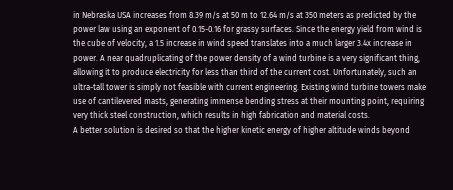in Nebraska USA increases from 8.39 m/s at 50 m to 12.64 m/s at 350 meters as predicted by the power law using an exponent of 0.15-0.16 for grassy surfaces. Since the energy yield from wind is the cube of velocity, a 1.5 increase in wind speed translates into a much larger 3.4x increase in power. A near quadruplicating of the power density of a wind turbine is a very significant thing, allowing it to produce electricity for less than third of the current cost. Unfortunately, such an ultra-tall tower is simply not feasible with current engineering. Existing wind turbine towers make use of cantilevered masts, generating immense bending stress at their mounting point, requiring very thick steel construction, which results in high fabrication and material costs.
A better solution is desired so that the higher kinetic energy of higher altitude winds beyond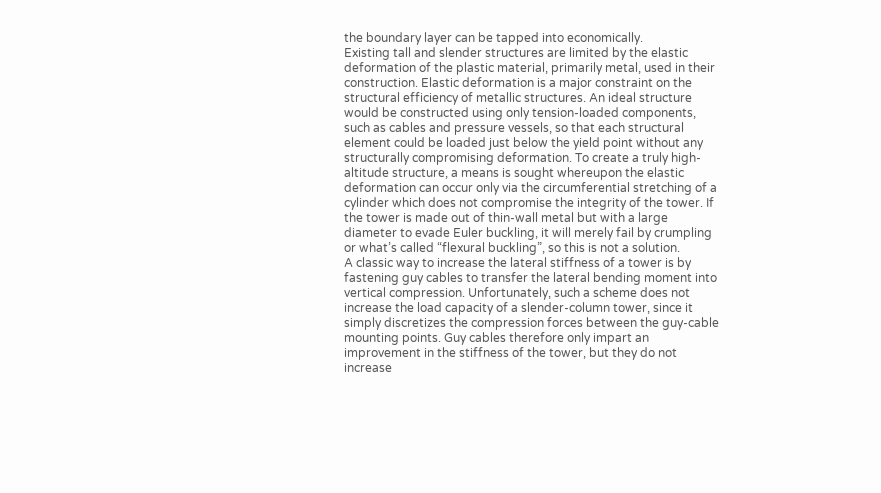the boundary layer can be tapped into economically.
Existing tall and slender structures are limited by the elastic deformation of the plastic material, primarily metal, used in their construction. Elastic deformation is a major constraint on the structural efficiency of metallic structures. An ideal structure would be constructed using only tension-loaded components, such as cables and pressure vessels, so that each structural element could be loaded just below the yield point without any structurally compromising deformation. To create a truly high-altitude structure, a means is sought whereupon the elastic deformation can occur only via the circumferential stretching of a cylinder which does not compromise the integrity of the tower. If the tower is made out of thin-wall metal but with a large diameter to evade Euler buckling, it will merely fail by crumpling or what’s called “flexural buckling”, so this is not a solution.
A classic way to increase the lateral stiffness of a tower is by fastening guy cables to transfer the lateral bending moment into vertical compression. Unfortunately, such a scheme does not increase the load capacity of a slender-column tower, since it simply discretizes the compression forces between the guy-cable mounting points. Guy cables therefore only impart an improvement in the stiffness of the tower, but they do not increase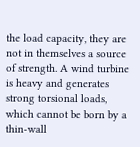the load capacity, they are not in themselves a source of strength. A wind turbine is heavy and generates strong torsional loads, which cannot be born by a thin-wall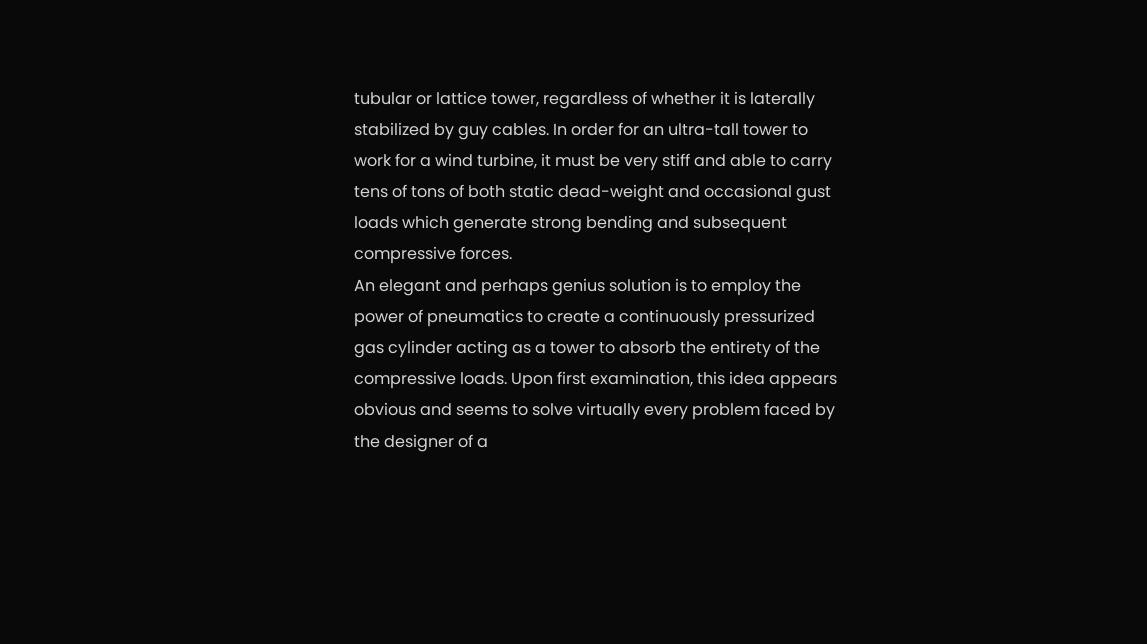tubular or lattice tower, regardless of whether it is laterally stabilized by guy cables. In order for an ultra-tall tower to work for a wind turbine, it must be very stiff and able to carry tens of tons of both static dead-weight and occasional gust loads which generate strong bending and subsequent compressive forces.
An elegant and perhaps genius solution is to employ the power of pneumatics to create a continuously pressurized gas cylinder acting as a tower to absorb the entirety of the compressive loads. Upon first examination, this idea appears obvious and seems to solve virtually every problem faced by the designer of a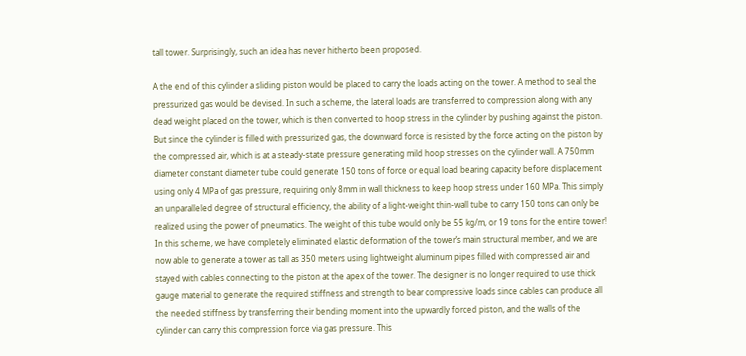tall tower. Surprisingly, such an idea has never hitherto been proposed.

A the end of this cylinder a sliding piston would be placed to carry the loads acting on the tower. A method to seal the pressurized gas would be devised. In such a scheme, the lateral loads are transferred to compression along with any dead weight placed on the tower, which is then converted to hoop stress in the cylinder by pushing against the piston. But since the cylinder is filled with pressurized gas, the downward force is resisted by the force acting on the piston by the compressed air, which is at a steady-state pressure generating mild hoop stresses on the cylinder wall. A 750mm diameter constant diameter tube could generate 150 tons of force or equal load bearing capacity before displacement using only 4 MPa of gas pressure, requiring only 8mm in wall thickness to keep hoop stress under 160 MPa. This simply an unparalleled degree of structural efficiency, the ability of a light-weight thin-wall tube to carry 150 tons can only be realized using the power of pneumatics. The weight of this tube would only be 55 kg/m, or 19 tons for the entire tower! In this scheme, we have completely eliminated elastic deformation of the tower’s main structural member, and we are now able to generate a tower as tall as 350 meters using lightweight aluminum pipes filled with compressed air and stayed with cables connecting to the piston at the apex of the tower. The designer is no longer required to use thick gauge material to generate the required stiffness and strength to bear compressive loads since cables can produce all the needed stiffness by transferring their bending moment into the upwardly forced piston, and the walls of the cylinder can carry this compression force via gas pressure. This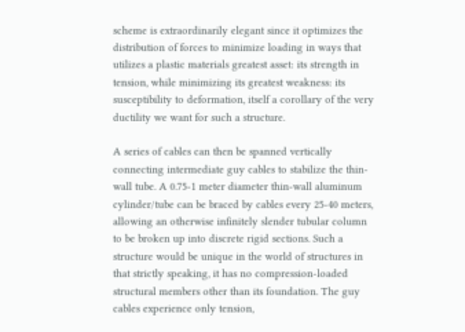scheme is extraordinarily elegant since it optimizes the distribution of forces to minimize loading in ways that utilizes a plastic materials greatest asset: its strength in tension, while minimizing its greatest weakness: its susceptibility to deformation, itself a corollary of the very ductility we want for such a structure.

A series of cables can then be spanned vertically connecting intermediate guy cables to stabilize the thin-wall tube. A 0.75-1 meter diameter thin-wall aluminum cylinder/tube can be braced by cables every 25-40 meters, allowing an otherwise infinitely slender tubular column to be broken up into discrete rigid sections. Such a structure would be unique in the world of structures in that strictly speaking, it has no compression-loaded structural members other than its foundation. The guy cables experience only tension,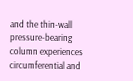and the thin-wall pressure-bearing column experiences circumferential and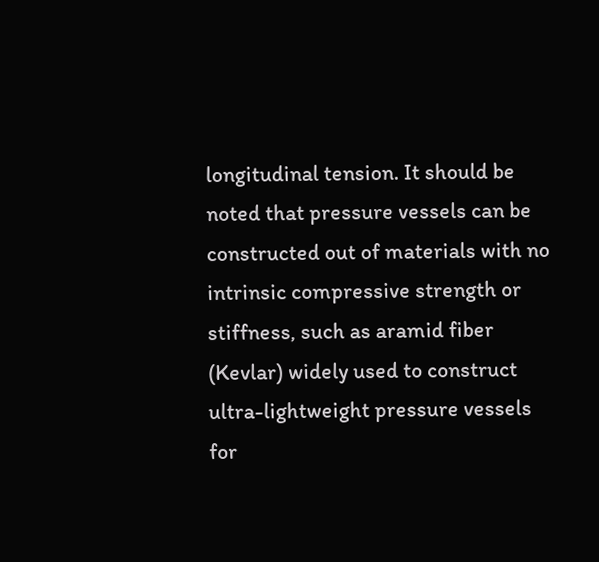longitudinal tension. It should be noted that pressure vessels can be constructed out of materials with no intrinsic compressive strength or stiffness, such as aramid fiber (Kevlar) widely used to construct ultra-lightweight pressure vessels for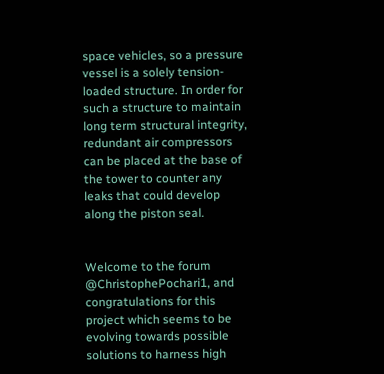space vehicles, so a pressure vessel is a solely tension-loaded structure. In order for such a structure to maintain long term structural integrity, redundant air compressors can be placed at the base of the tower to counter any leaks that could develop along the piston seal.


Welcome to the forum @ChristophePochari1, and congratulations for this project which seems to be evolving towards possible solutions to harness high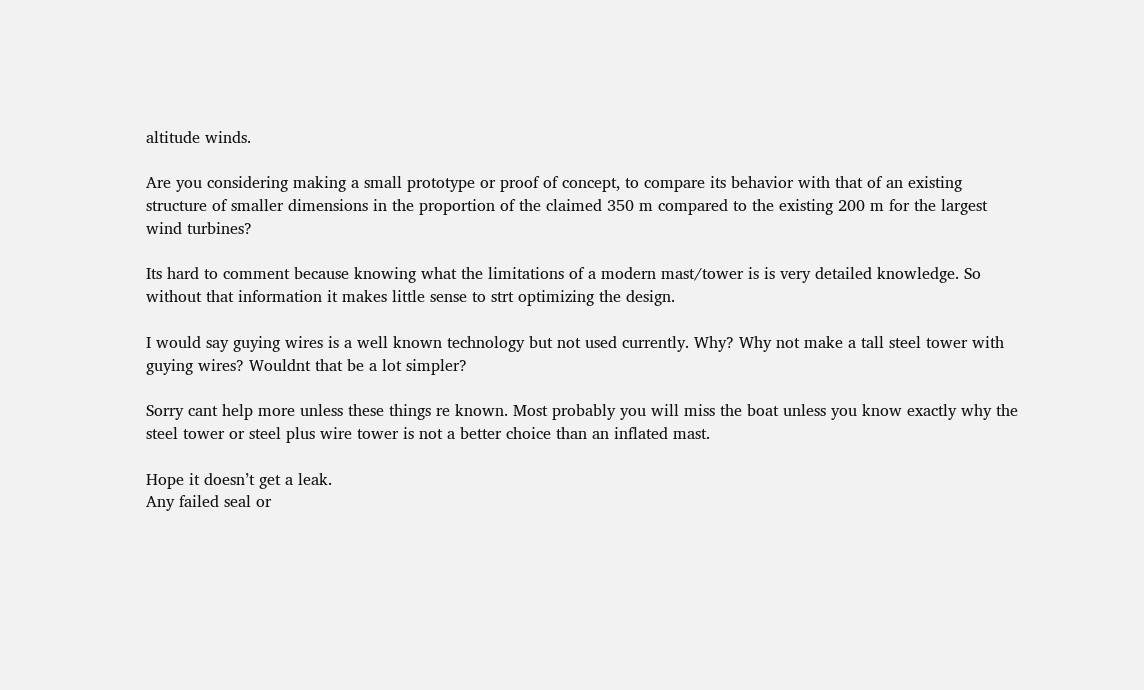altitude winds.

Are you considering making a small prototype or proof of concept, to compare its behavior with that of an existing structure of smaller dimensions in the proportion of the claimed 350 m compared to the existing 200 m for the largest wind turbines?

Its hard to comment because knowing what the limitations of a modern mast/tower is is very detailed knowledge. So without that information it makes little sense to strt optimizing the design.

I would say guying wires is a well known technology but not used currently. Why? Why not make a tall steel tower with guying wires? Wouldnt that be a lot simpler?

Sorry cant help more unless these things re known. Most probably you will miss the boat unless you know exactly why the steel tower or steel plus wire tower is not a better choice than an inflated mast.

Hope it doesn’t get a leak.
Any failed seal or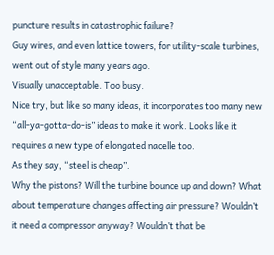puncture results in catastrophic failure?
Guy wires, and even lattice towers, for utility-scale turbines, went out of style many years ago.
Visually unacceptable. Too busy.
Nice try, but like so many ideas, it incorporates too many new “all-ya-gotta-do-is” ideas to make it work. Looks like it requires a new type of elongated nacelle too.
As they say, “steel is cheap”.
Why the pistons? Will the turbine bounce up and down? What about temperature changes affecting air pressure? Wouldn’t it need a compressor anyway? Wouldn’t that be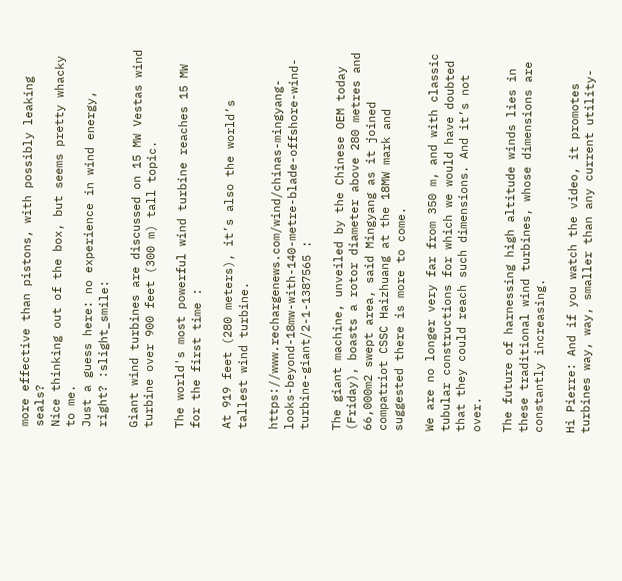more effective than pistons, with possibly leaking seals?
Nice thinking out of the box, but seems pretty whacky to me.
Just a guess here: no experience in wind energy, right? :slight_smile:

Giant wind turbines are discussed on 15 MW Vestas wind turbine over 900 feet (300 m) tall topic.

The world's most powerful wind turbine reaches 15 MW for the first time :

At 919 feet (280 meters), it’s also the world’s tallest wind turbine.

https://www.rechargenews.com/wind/chinas-mingyang-looks-beyond-18mw-with-140-metre-blade-offshore-wind-turbine-giant/2-1-1387565 :

The giant machine, unveiled by the Chinese OEM today (Friday), boasts a rotor diameter above 280 metres and 66,000m2 swept area, said Mingyang as it joined compatriot CSSC Haizhuang at the 18MW mark and suggested there is more to come.

We are no longer very far from 350 m, and with classic tubular constructions for which we would have doubted that they could reach such dimensions. And it’s not over.

The future of harnessing high altitude winds lies in these traditional wind turbines, whose dimensions are constantly increasing.

Hi Pierre: And if you watch the video, it promotes turbines way, way, smaller than any current utility-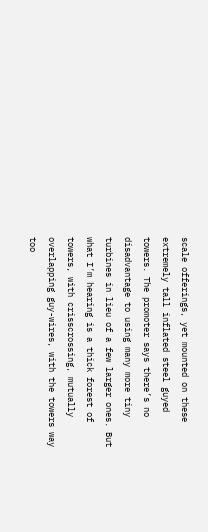scale offerings, yet mounted on these extremely tall inflated steel guyed towers. The promoter says there’s no disadvantage to using many more tiny turbines in lieu of a few larger ones. But what I’m hearing is a thick forest of towers, with crisscrossing, mutually overlapping guy-wires, with the towers way too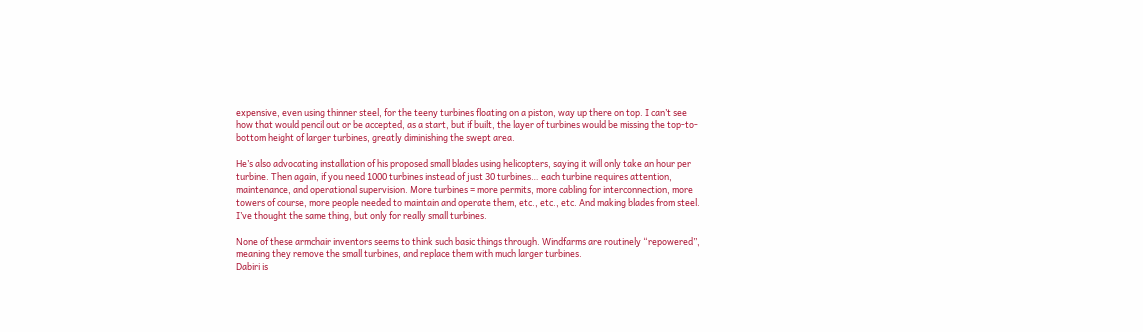expensive, even using thinner steel, for the teeny turbines floating on a piston, way up there on top. I can’t see how that would pencil out or be accepted, as a start, but if built, the layer of turbines would be missing the top-to-bottom height of larger turbines, greatly diminishing the swept area.

He’s also advocating installation of his proposed small blades using helicopters, saying it will only take an hour per turbine. Then again, if you need 1000 turbines instead of just 30 turbines… each turbine requires attention, maintenance, and operational supervision. More turbines = more permits, more cabling for interconnection, more towers of course, more people needed to maintain and operate them, etc., etc., etc. And making blades from steel. I’ve thought the same thing, but only for really small turbines.

None of these armchair inventors seems to think such basic things through. Windfarms are routinely “repowered”, meaning they remove the small turbines, and replace them with much larger turbines.
Dabiri is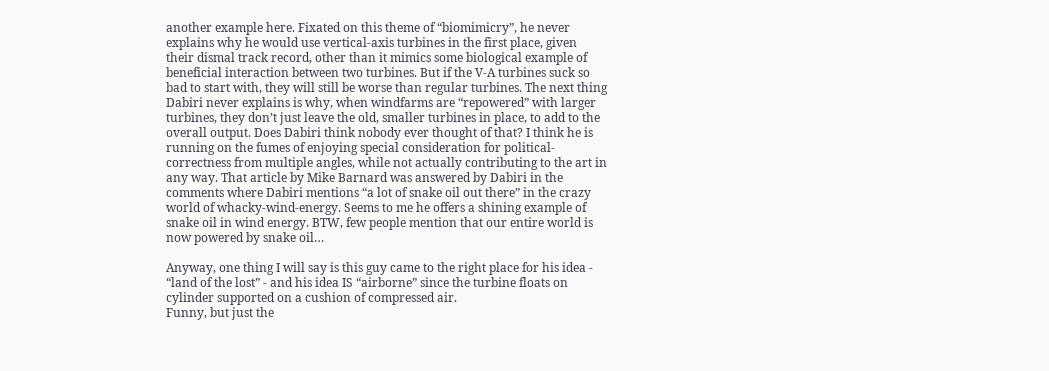another example here. Fixated on this theme of “biomimicry”, he never explains why he would use vertical-axis turbines in the first place, given their dismal track record, other than it mimics some biological example of beneficial interaction between two turbines. But if the V-A turbines suck so bad to start with, they will still be worse than regular turbines. The next thing Dabiri never explains is why, when windfarms are “repowered” with larger turbines, they don’t just leave the old, smaller turbines in place, to add to the overall output. Does Dabiri think nobody ever thought of that? I think he is running on the fumes of enjoying special consideration for political-correctness from multiple angles, while not actually contributing to the art in any way. That article by Mike Barnard was answered by Dabiri in the comments where Dabiri mentions “a lot of snake oil out there” in the crazy world of whacky-wind-energy. Seems to me he offers a shining example of snake oil in wind energy. BTW, few people mention that our entire world is now powered by snake oil…

Anyway, one thing I will say is this guy came to the right place for his idea - “land of the lost” - and his idea IS “airborne” since the turbine floats on cylinder supported on a cushion of compressed air.
Funny, but just the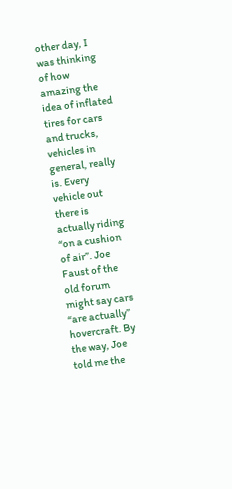other day, I was thinking of how amazing the idea of inflated tires for cars and trucks, vehicles in general, really is. Every vehicle out there is actually riding “on a cushion of air”. Joe Faust of the old forum might say cars “are actually” hovercraft. By the way, Joe told me the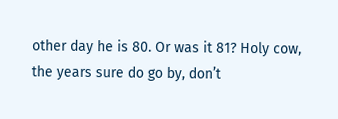other day he is 80. Or was it 81? Holy cow, the years sure do go by, don’t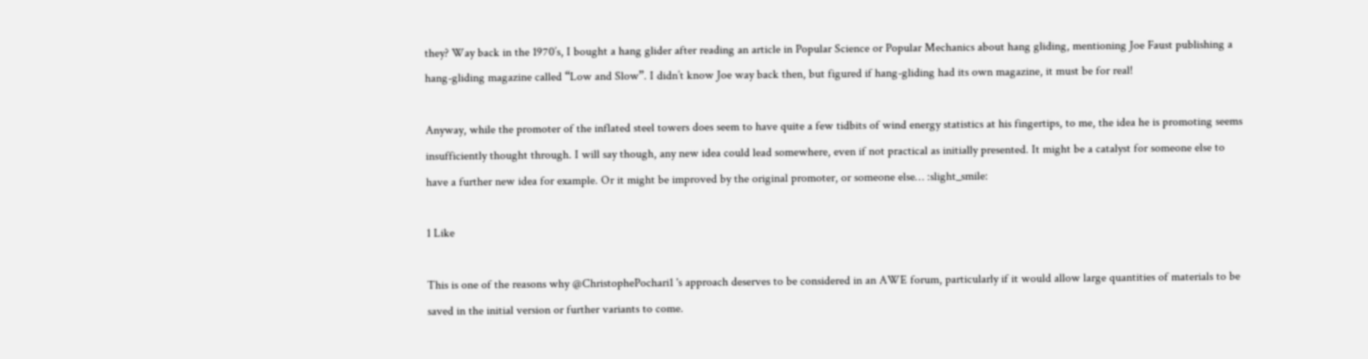they? Way back in the 1970’s, I bought a hang glider after reading an article in Popular Science or Popular Mechanics about hang gliding, mentioning Joe Faust publishing a hang-gliding magazine called “Low and Slow”. I didn’t know Joe way back then, but figured if hang-gliding had its own magazine, it must be for real!

Anyway, while the promoter of the inflated steel towers does seem to have quite a few tidbits of wind energy statistics at his fingertips, to me, the idea he is promoting seems insufficiently thought through. I will say though, any new idea could lead somewhere, even if not practical as initially presented. It might be a catalyst for someone else to have a further new idea for example. Or it might be improved by the original promoter, or someone else… :slight_smile:

1 Like

This is one of the reasons why @ChristophePochari1 's approach deserves to be considered in an AWE forum, particularly if it would allow large quantities of materials to be saved in the initial version or further variants to come.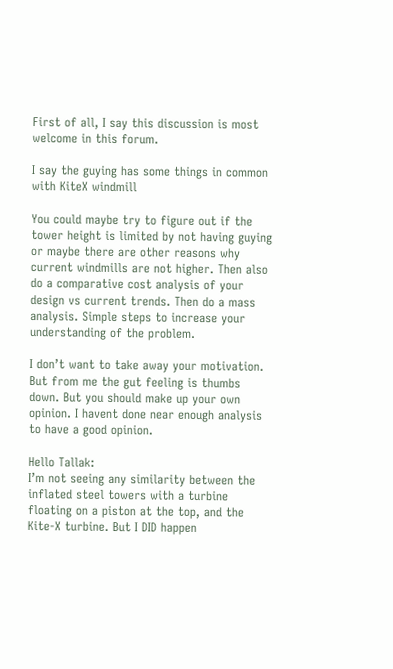First of all, I say this discussion is most welcome in this forum.

I say the guying has some things in common with KiteX windmill

You could maybe try to figure out if the tower height is limited by not having guying or maybe there are other reasons why current windmills are not higher. Then also do a comparative cost analysis of your design vs current trends. Then do a mass analysis. Simple steps to increase your understanding of the problem.

I don’t want to take away your motivation. But from me the gut feeling is thumbs down. But you should make up your own opinion. I havent done near enough analysis to have a good opinion.

Hello Tallak:
I’m not seeing any similarity between the inflated steel towers with a turbine floating on a piston at the top, and the Kite-X turbine. But I DID happen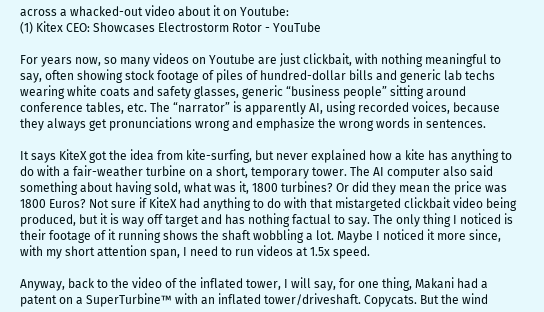across a whacked-out video about it on Youtube:
(1) Kitex CEO: Showcases Electrostorm Rotor - YouTube

For years now, so many videos on Youtube are just clickbait, with nothing meaningful to say, often showing stock footage of piles of hundred-dollar bills and generic lab techs wearing white coats and safety glasses, generic “business people” sitting around conference tables, etc. The “narrator” is apparently AI, using recorded voices, because they always get pronunciations wrong and emphasize the wrong words in sentences.

It says KiteX got the idea from kite-surfing, but never explained how a kite has anything to do with a fair-weather turbine on a short, temporary tower. The AI computer also said something about having sold, what was it, 1800 turbines? Or did they mean the price was 1800 Euros? Not sure if KiteX had anything to do with that mistargeted clickbait video being produced, but it is way off target and has nothing factual to say. The only thing I noticed is their footage of it running shows the shaft wobbling a lot. Maybe I noticed it more since, with my short attention span, I need to run videos at 1.5x speed.

Anyway, back to the video of the inflated tower, I will say, for one thing, Makani had a patent on a SuperTurbine™ with an inflated tower/driveshaft. Copycats. But the wind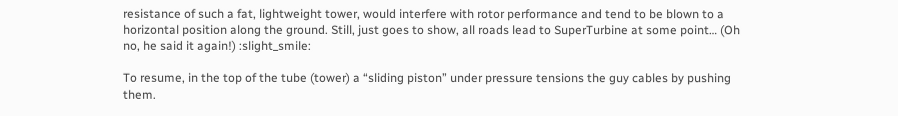resistance of such a fat, lightweight tower, would interfere with rotor performance and tend to be blown to a horizontal position along the ground. Still, just goes to show, all roads lead to SuperTurbine at some point… (Oh no, he said it again!) :slight_smile:

To resume, in the top of the tube (tower) a “sliding piston” under pressure tensions the guy cables by pushing them.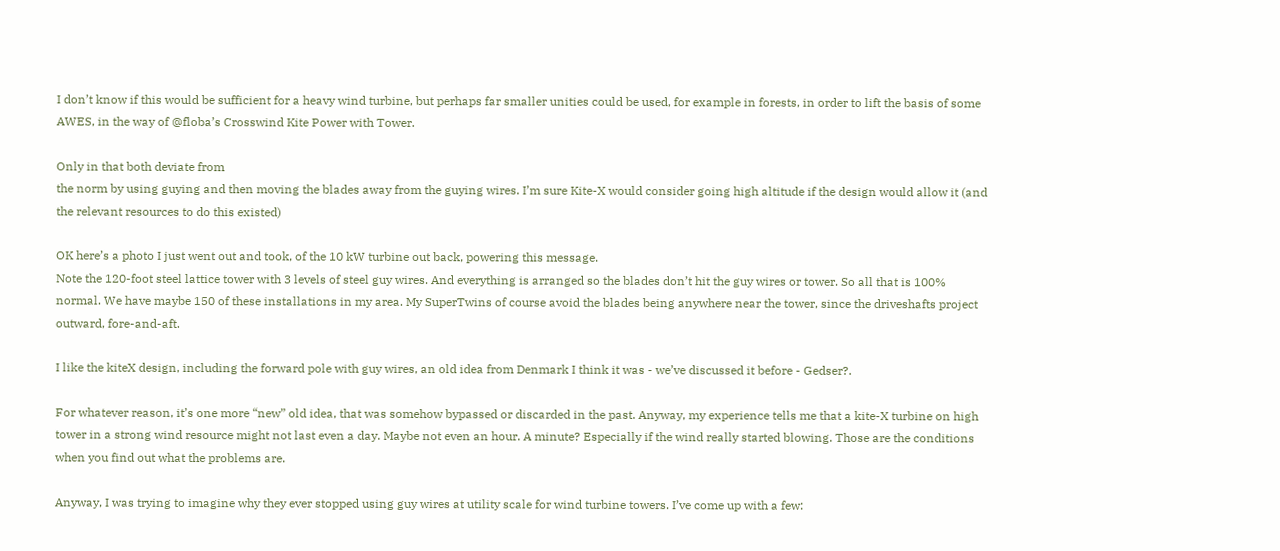I don’t know if this would be sufficient for a heavy wind turbine, but perhaps far smaller unities could be used, for example in forests, in order to lift the basis of some AWES, in the way of @floba’s Crosswind Kite Power with Tower.

Only in that both deviate from
the norm by using guying and then moving the blades away from the guying wires. I’m sure Kite-X would consider going high altitude if the design would allow it (and the relevant resources to do this existed)

OK here’s a photo I just went out and took, of the 10 kW turbine out back, powering this message.
Note the 120-foot steel lattice tower with 3 levels of steel guy wires. And everything is arranged so the blades don’t hit the guy wires or tower. So all that is 100% normal. We have maybe 150 of these installations in my area. My SuperTwins of course avoid the blades being anywhere near the tower, since the driveshafts project outward, fore-and-aft.

I like the kiteX design, including the forward pole with guy wires, an old idea from Denmark I think it was - we’ve discussed it before - Gedser?.

For whatever reason, it’s one more “new” old idea, that was somehow bypassed or discarded in the past. Anyway, my experience tells me that a kite-X turbine on high tower in a strong wind resource might not last even a day. Maybe not even an hour. A minute? Especially if the wind really started blowing. Those are the conditions when you find out what the problems are.

Anyway, I was trying to imagine why they ever stopped using guy wires at utility scale for wind turbine towers. I’ve come up with a few: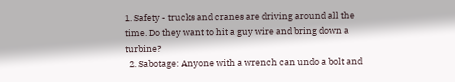1. Safety - trucks and cranes are driving around all the time. Do they want to hit a guy wire and bring down a turbine?
  2. Sabotage: Anyone with a wrench can undo a bolt and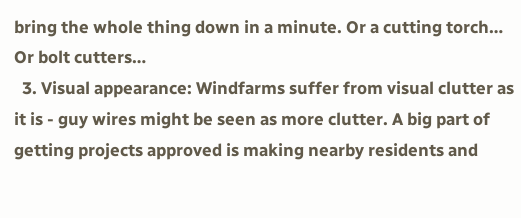bring the whole thing down in a minute. Or a cutting torch… Or bolt cutters…
  3. Visual appearance: Windfarms suffer from visual clutter as it is - guy wires might be seen as more clutter. A big part of getting projects approved is making nearby residents and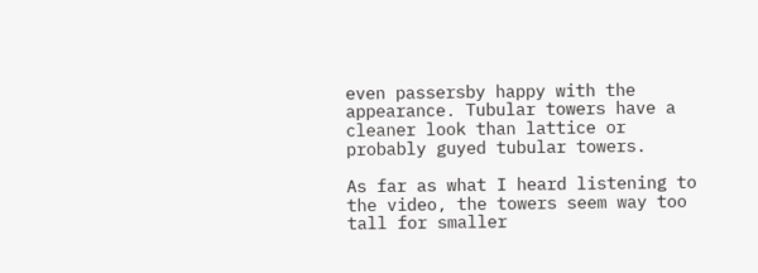even passersby happy with the appearance. Tubular towers have a cleaner look than lattice or probably guyed tubular towers.

As far as what I heard listening to the video, the towers seem way too tall for smaller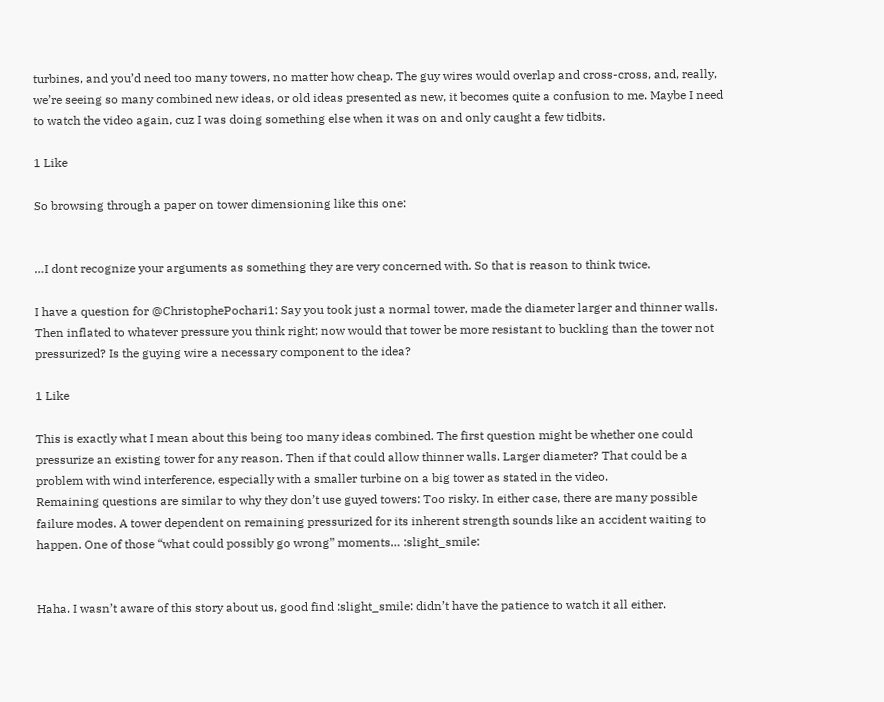turbines, and you’d need too many towers, no matter how cheap. The guy wires would overlap and cross-cross, and, really, we’re seeing so many combined new ideas, or old ideas presented as new, it becomes quite a confusion to me. Maybe I need to watch the video again, cuz I was doing something else when it was on and only caught a few tidbits.

1 Like

So browsing through a paper on tower dimensioning like this one:


…I dont recognize your arguments as something they are very concerned with. So that is reason to think twice.

I have a question for @ChristophePochari1: Say you took just a normal tower, made the diameter larger and thinner walls. Then inflated to whatever pressure you think right; now would that tower be more resistant to buckling than the tower not pressurized? Is the guying wire a necessary component to the idea?

1 Like

This is exactly what I mean about this being too many ideas combined. The first question might be whether one could pressurize an existing tower for any reason. Then if that could allow thinner walls. Larger diameter? That could be a problem with wind interference, especially with a smaller turbine on a big tower as stated in the video.
Remaining questions are similar to why they don’t use guyed towers: Too risky. In either case, there are many possible failure modes. A tower dependent on remaining pressurized for its inherent strength sounds like an accident waiting to happen. One of those “what could possibly go wrong” moments… :slight_smile:


Haha. I wasn’t aware of this story about us, good find :slight_smile: didn’t have the patience to watch it all either.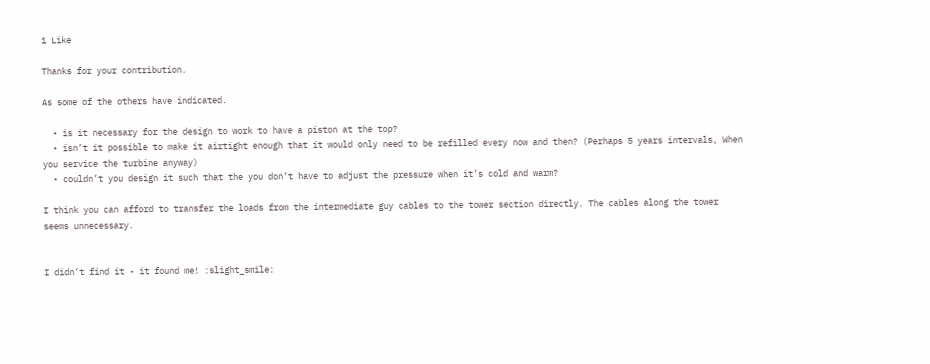1 Like

Thanks for your contribution.

As some of the others have indicated.

  • is it necessary for the design to work to have a piston at the top?
  • isn’t it possible to make it airtight enough that it would only need to be refilled every now and then? (Perhaps 5 years intervals, When you service the turbine anyway)
  • couldn’t you design it such that the you don’t have to adjust the pressure when it’s cold and warm?

I think you can afford to transfer the loads from the intermediate guy cables to the tower section directly. The cables along the tower seems unnecessary.


I didn’t find it - it found me! :slight_smile: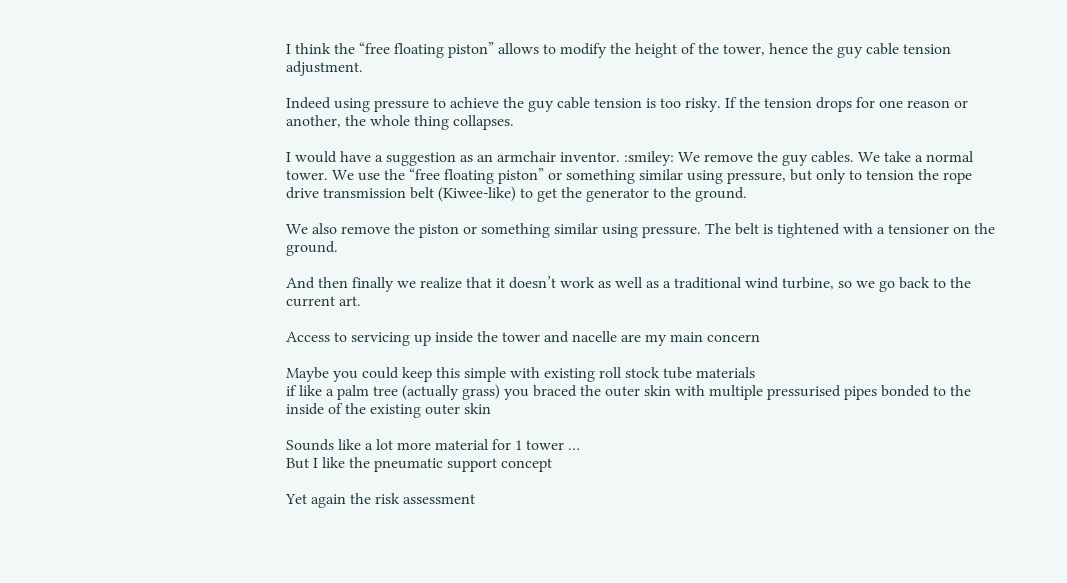I think the “free floating piston” allows to modify the height of the tower, hence the guy cable tension adjustment.

Indeed using pressure to achieve the guy cable tension is too risky. If the tension drops for one reason or another, the whole thing collapses.

I would have a suggestion as an armchair inventor. :smiley: We remove the guy cables. We take a normal tower. We use the “free floating piston” or something similar using pressure, but only to tension the rope drive transmission belt (Kiwee-like) to get the generator to the ground.

We also remove the piston or something similar using pressure. The belt is tightened with a tensioner on the ground.

And then finally we realize that it doesn’t work as well as a traditional wind turbine, so we go back to the current art.

Access to servicing up inside the tower and nacelle are my main concern

Maybe you could keep this simple with existing roll stock tube materials
if like a palm tree (actually grass) you braced the outer skin with multiple pressurised pipes bonded to the inside of the existing outer skin

Sounds like a lot more material for 1 tower …
But I like the pneumatic support concept

Yet again the risk assessment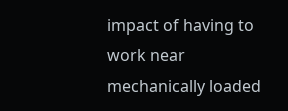impact of having to work near mechanically loaded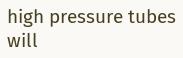high pressure tubes will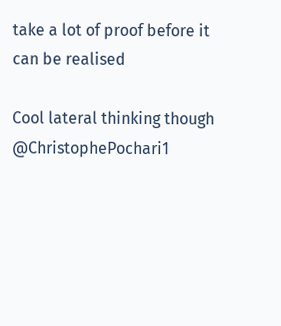take a lot of proof before it can be realised

Cool lateral thinking though @ChristophePochari1